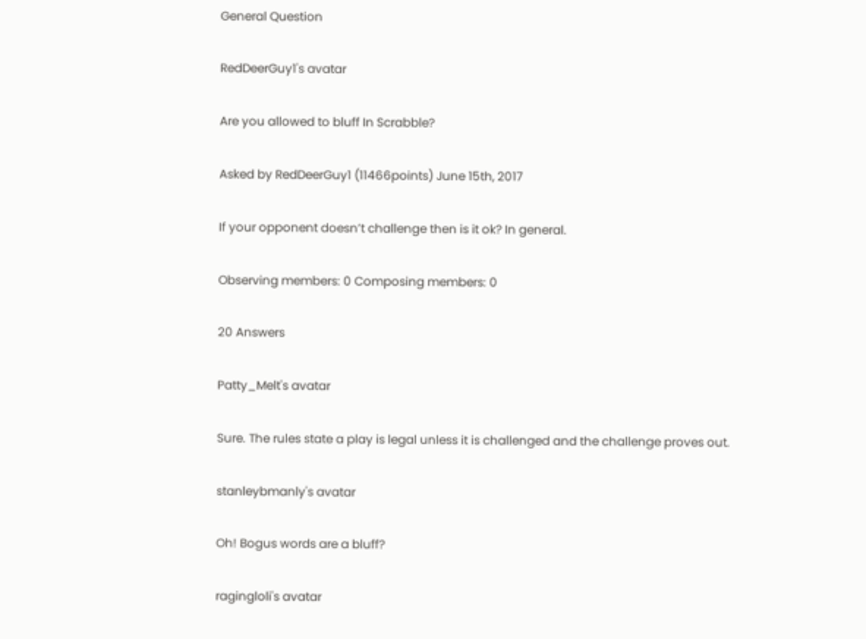General Question

RedDeerGuy1's avatar

Are you allowed to bluff In Scrabble?

Asked by RedDeerGuy1 (11466points) June 15th, 2017

If your opponent doesn’t challenge then is it ok? In general.

Observing members: 0 Composing members: 0

20 Answers

Patty_Melt's avatar

Sure. The rules state a play is legal unless it is challenged and the challenge proves out.

stanleybmanly's avatar

Oh! Bogus words are a bluff?

ragingloli's avatar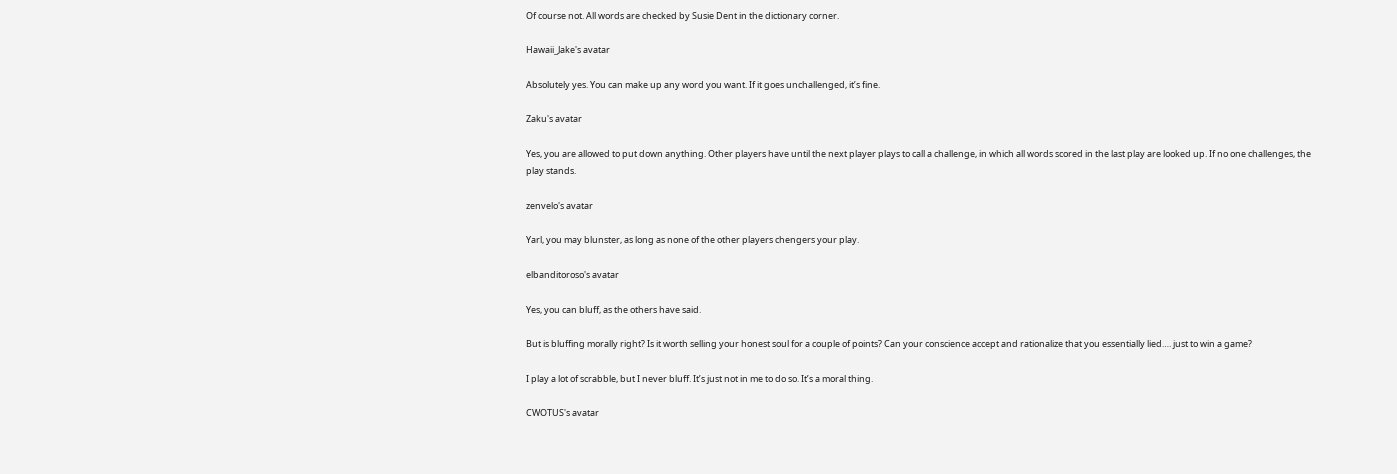Of course not. All words are checked by Susie Dent in the dictionary corner.

Hawaii_Jake's avatar

Absolutely yes. You can make up any word you want. If it goes unchallenged, it’s fine.

Zaku's avatar

Yes, you are allowed to put down anything. Other players have until the next player plays to call a challenge, in which all words scored in the last play are looked up. If no one challenges, the play stands.

zenvelo's avatar

Yarl, you may blunster, as long as none of the other players chengers your play.

elbanditoroso's avatar

Yes, you can bluff, as the others have said.

But is bluffing morally right? Is it worth selling your honest soul for a couple of points? Can your conscience accept and rationalize that you essentially lied…. just to win a game?

I play a lot of scrabble, but I never bluff. It’s just not in me to do so. It’s a moral thing.

CWOTUS's avatar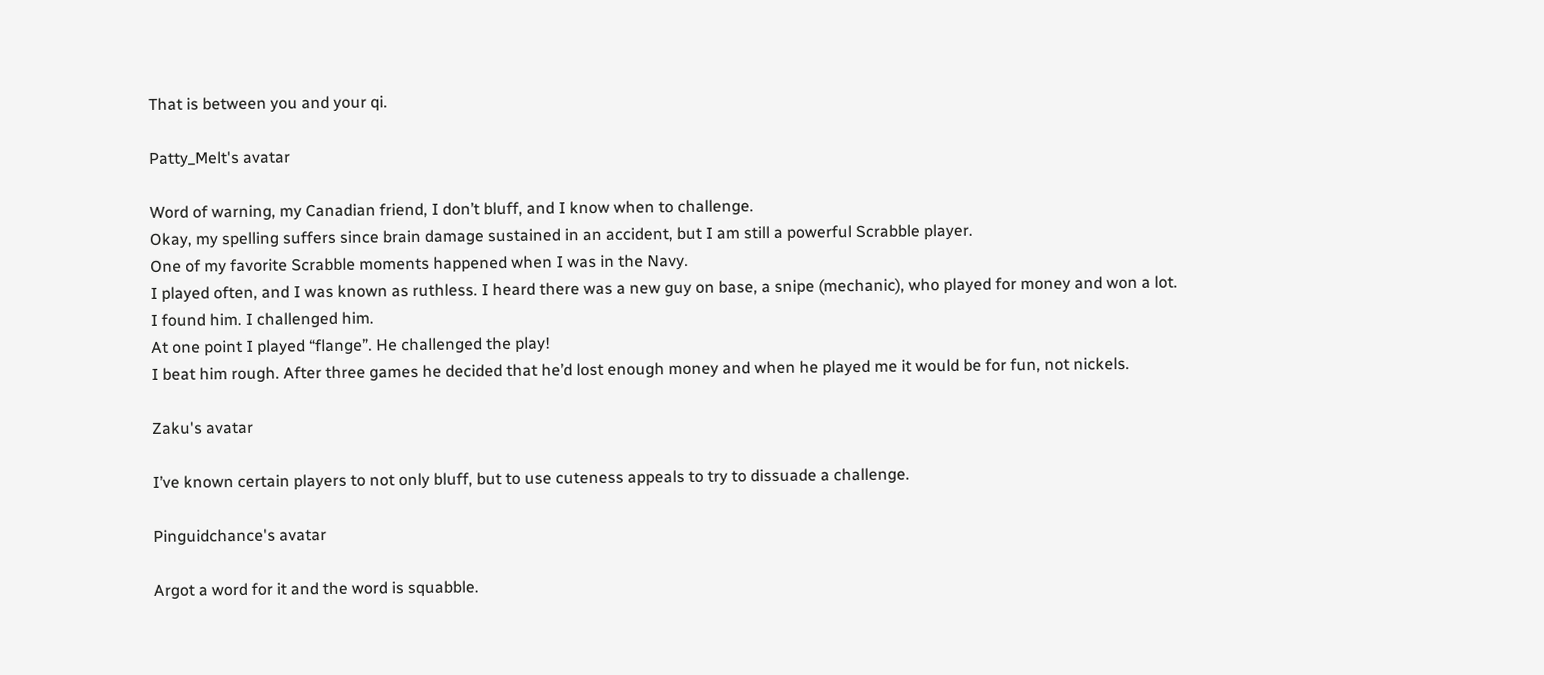That is between you and your qi.

Patty_Melt's avatar

Word of warning, my Canadian friend, I don’t bluff, and I know when to challenge.
Okay, my spelling suffers since brain damage sustained in an accident, but I am still a powerful Scrabble player.
One of my favorite Scrabble moments happened when I was in the Navy.
I played often, and I was known as ruthless. I heard there was a new guy on base, a snipe (mechanic), who played for money and won a lot.
I found him. I challenged him.
At one point I played “flange”. He challenged the play!
I beat him rough. After three games he decided that he’d lost enough money and when he played me it would be for fun, not nickels.

Zaku's avatar

I’ve known certain players to not only bluff, but to use cuteness appeals to try to dissuade a challenge.

Pinguidchance's avatar

Argot a word for it and the word is squabble.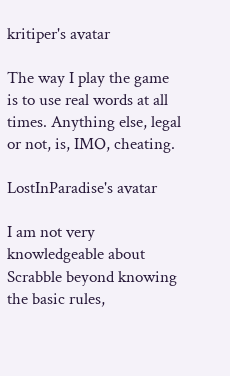kritiper's avatar

The way I play the game is to use real words at all times. Anything else, legal or not, is, IMO, cheating.

LostInParadise's avatar

I am not very knowledgeable about Scrabble beyond knowing the basic rules,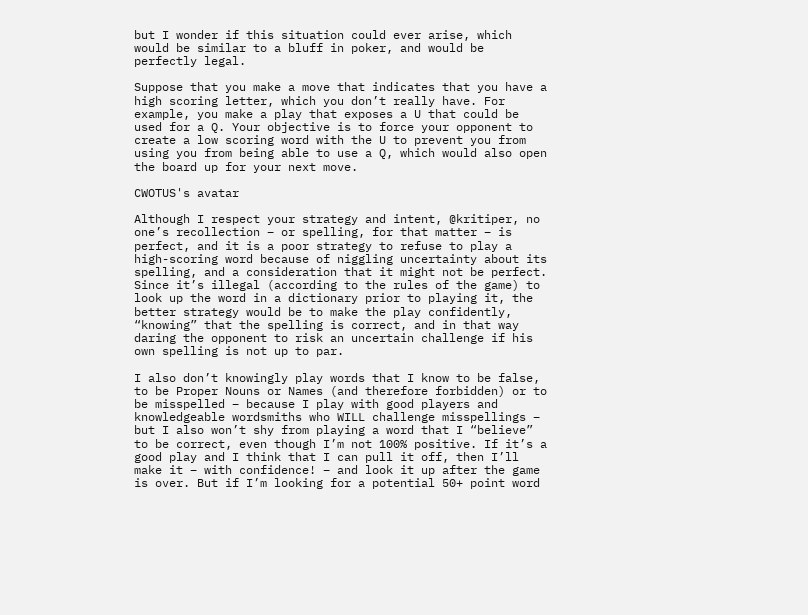but I wonder if this situation could ever arise, which would be similar to a bluff in poker, and would be perfectly legal.

Suppose that you make a move that indicates that you have a high scoring letter, which you don’t really have. For example, you make a play that exposes a U that could be used for a Q. Your objective is to force your opponent to create a low scoring word with the U to prevent you from using you from being able to use a Q, which would also open the board up for your next move.

CWOTUS's avatar

Although I respect your strategy and intent, @kritiper, no one’s recollection – or spelling, for that matter – is perfect, and it is a poor strategy to refuse to play a high-scoring word because of niggling uncertainty about its spelling, and a consideration that it might not be perfect. Since it’s illegal (according to the rules of the game) to look up the word in a dictionary prior to playing it, the better strategy would be to make the play confidently, “knowing” that the spelling is correct, and in that way daring the opponent to risk an uncertain challenge if his own spelling is not up to par.

I also don’t knowingly play words that I know to be false, to be Proper Nouns or Names (and therefore forbidden) or to be misspelled – because I play with good players and knowledgeable wordsmiths who WILL challenge misspellings – but I also won’t shy from playing a word that I “believe” to be correct, even though I’m not 100% positive. If it’s a good play and I think that I can pull it off, then I’ll make it – with confidence! – and look it up after the game is over. But if I’m looking for a potential 50+ point word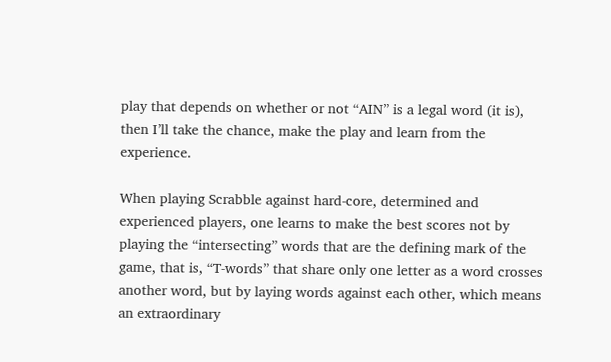play that depends on whether or not “AIN” is a legal word (it is), then I’ll take the chance, make the play and learn from the experience.

When playing Scrabble against hard-core, determined and experienced players, one learns to make the best scores not by playing the “intersecting” words that are the defining mark of the game, that is, “T-words” that share only one letter as a word crosses another word, but by laying words against each other, which means an extraordinary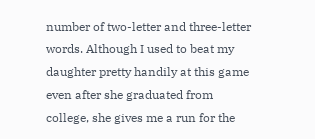number of two-letter and three-letter words. Although I used to beat my daughter pretty handily at this game even after she graduated from college, she gives me a run for the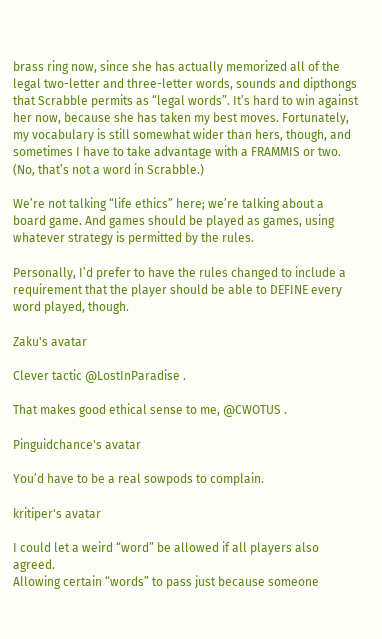brass ring now, since she has actually memorized all of the legal two-letter and three-letter words, sounds and dipthongs that Scrabble permits as “legal words”. It’s hard to win against her now, because she has taken my best moves. Fortunately, my vocabulary is still somewhat wider than hers, though, and sometimes I have to take advantage with a FRAMMIS or two. (No, that’s not a word in Scrabble.)

We’re not talking “life ethics” here; we’re talking about a board game. And games should be played as games, using whatever strategy is permitted by the rules.

Personally, I’d prefer to have the rules changed to include a requirement that the player should be able to DEFINE every word played, though.

Zaku's avatar

Clever tactic @LostInParadise .

That makes good ethical sense to me, @CWOTUS .

Pinguidchance's avatar

You’d have to be a real sowpods to complain.

kritiper's avatar

I could let a weird “word” be allowed if all players also agreed.
Allowing certain “words” to pass just because someone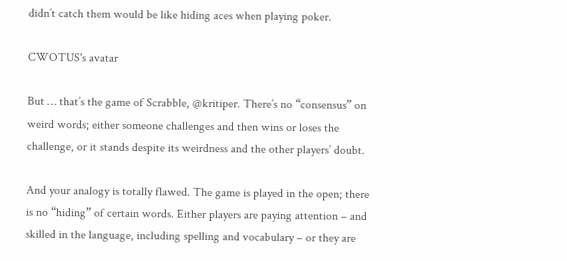didn’t catch them would be like hiding aces when playing poker.

CWOTUS's avatar

But … that’s the game of Scrabble, @kritiper. There’s no “consensus” on weird words; either someone challenges and then wins or loses the challenge, or it stands despite its weirdness and the other players’ doubt.

And your analogy is totally flawed. The game is played in the open; there is no “hiding” of certain words. Either players are paying attention – and skilled in the language, including spelling and vocabulary – or they are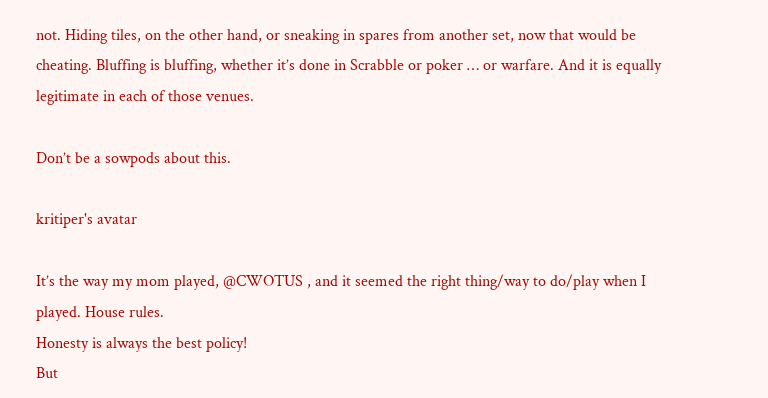not. Hiding tiles, on the other hand, or sneaking in spares from another set, now that would be cheating. Bluffing is bluffing, whether it’s done in Scrabble or poker … or warfare. And it is equally legitimate in each of those venues.

Don’t be a sowpods about this.

kritiper's avatar

It’s the way my mom played, @CWOTUS , and it seemed the right thing/way to do/play when I played. House rules.
Honesty is always the best policy!
But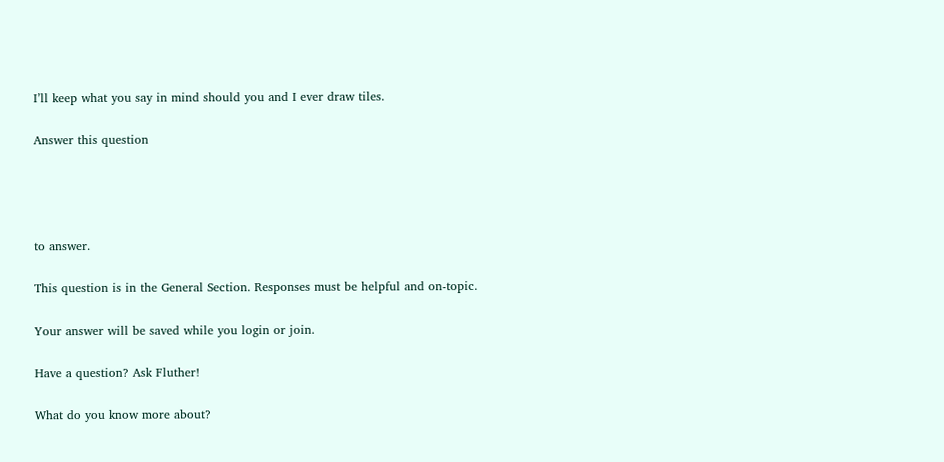I’ll keep what you say in mind should you and I ever draw tiles.

Answer this question




to answer.

This question is in the General Section. Responses must be helpful and on-topic.

Your answer will be saved while you login or join.

Have a question? Ask Fluther!

What do you know more about?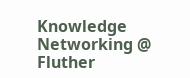Knowledge Networking @ Fluther